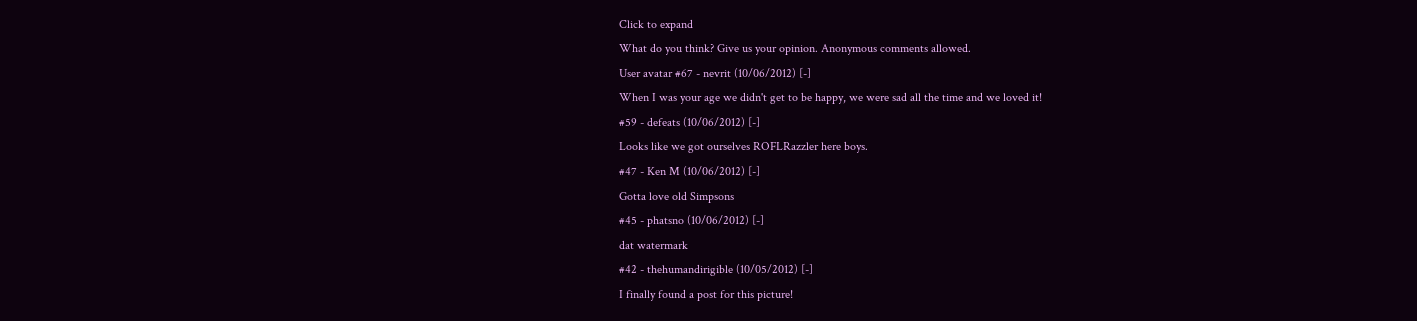Click to expand
What do you think? Give us your opinion. Anonymous comments allowed.
User avatar #67 - nevrit (10/06/2012) [-]
When I was your age we didn't get to be happy, we were sad all the time and we loved it!
#59 - defeats (10/06/2012) [-]
Looks like we got ourselves ROFLRazzler here boys.
#47 - Ken M (10/06/2012) [-]
Gotta love old Simpsons
#45 - phatsno (10/06/2012) [-]
dat watermark
#42 - thehumandirigible (10/05/2012) [-]
I finally found a post for this picture!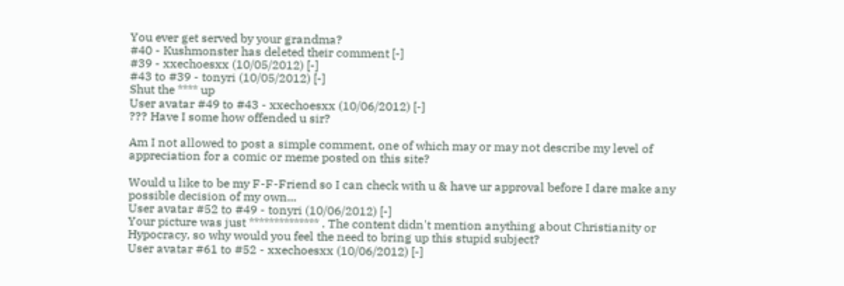You ever get served by your grandma?
#40 - Kushmonster has deleted their comment [-]
#39 - xxechoesxx (10/05/2012) [-]
#43 to #39 - tonyri (10/05/2012) [-]
Shut the **** up
User avatar #49 to #43 - xxechoesxx (10/06/2012) [-]
??? Have I some how offended u sir?

Am I not allowed to post a simple comment, one of which may or may not describe my level of appreciation for a comic or meme posted on this site?

Would u like to be my F-F-Friend so I can check with u & have ur approval before I dare make any possible decision of my own...
User avatar #52 to #49 - tonyri (10/06/2012) [-]
Your picture was just ************** . The content didn't mention anything about Christianity or Hypocracy, so why would you feel the need to bring up this stupid subject?
User avatar #61 to #52 - xxechoesxx (10/06/2012) [-]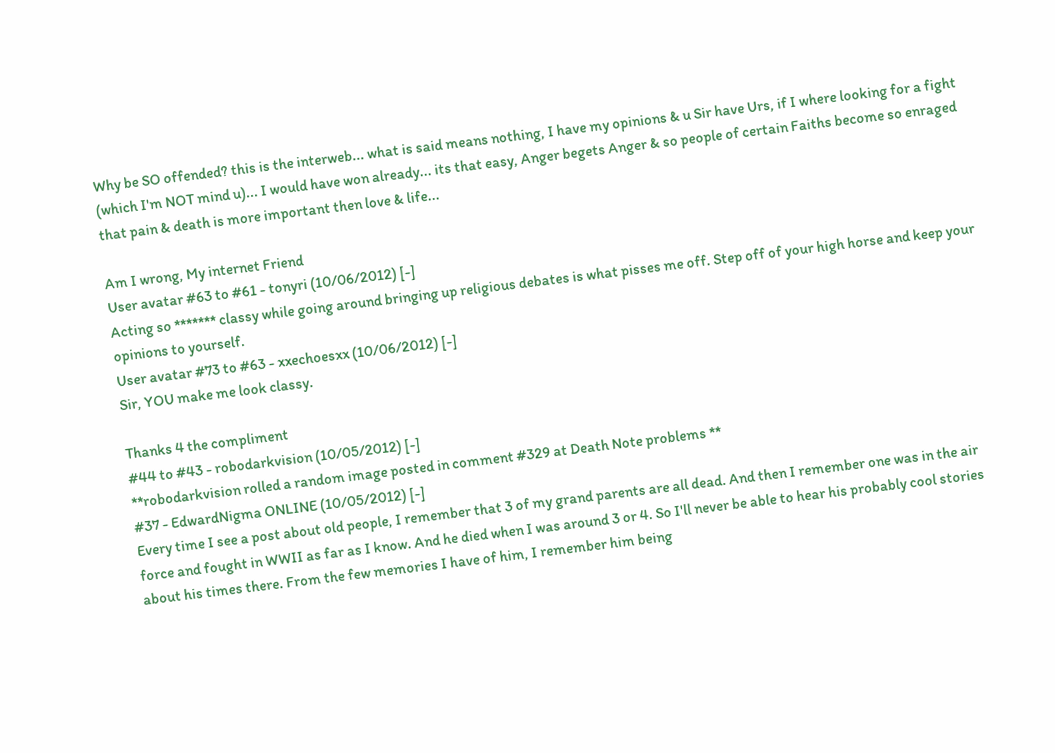Why be SO offended? this is the interweb... what is said means nothing, I have my opinions & u Sir have Urs, if I where looking for a fight (which I'm NOT mind u)... I would have won already... its that easy, Anger begets Anger & so people of certain Faiths become so enraged that pain & death is more important then love & life...

Am I wrong, My internet Friend
User avatar #63 to #61 - tonyri (10/06/2012) [-]
Acting so ******* classy while going around bringing up religious debates is what pisses me off. Step off of your high horse and keep your opinions to yourself.
User avatar #73 to #63 - xxechoesxx (10/06/2012) [-]
Sir, YOU make me look classy.

Thanks 4 the compliment
#44 to #43 - robodarkvision (10/05/2012) [-]
**robodarkvision rolled a random image posted in comment #329 at Death Note problems **
#37 - EdwardNigma ONLINE (10/05/2012) [-]
Every time I see a post about old people, I remember that 3 of my grand parents are all dead. And then I remember one was in the air force and fought in WWII as far as I know. And he died when I was around 3 or 4. So I'll never be able to hear his probably cool stories about his times there. From the few memories I have of him, I remember him being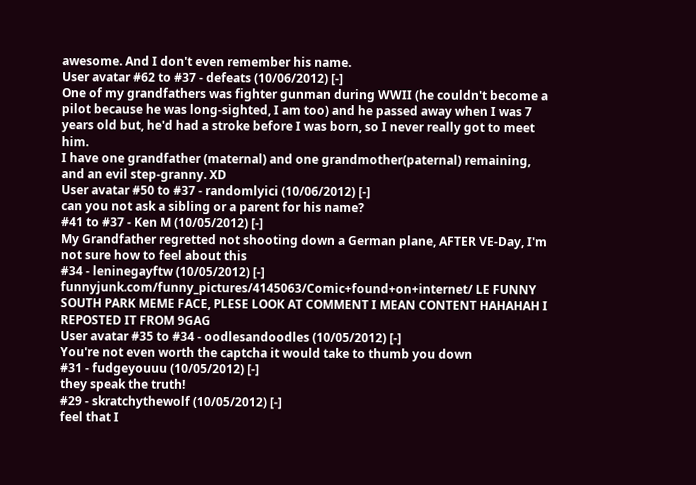awesome. And I don't even remember his name.
User avatar #62 to #37 - defeats (10/06/2012) [-]
One of my grandfathers was fighter gunman during WWII (he couldn't become a pilot because he was long-sighted, I am too) and he passed away when I was 7 years old but, he'd had a stroke before I was born, so I never really got to meet him.
I have one grandfather (maternal) and one grandmother(paternal) remaining, and an evil step-granny. XD
User avatar #50 to #37 - randomlyici (10/06/2012) [-]
can you not ask a sibling or a parent for his name?
#41 to #37 - Ken M (10/05/2012) [-]
My Grandfather regretted not shooting down a German plane, AFTER VE-Day, I'm not sure how to feel about this
#34 - leninegayftw (10/05/2012) [-]
funnyjunk.com/funny_pictures/4145063/Comic+found+on+internet/ LE FUNNY SOUTH PARK MEME FACE, PLESE LOOK AT COMMENT I MEAN CONTENT HAHAHAH I REPOSTED IT FROM 9GAG
User avatar #35 to #34 - oodlesandoodles (10/05/2012) [-]
You're not even worth the captcha it would take to thumb you down
#31 - fudgeyouuu (10/05/2012) [-]
they speak the truth!
#29 - skratchythewolf (10/05/2012) [-]
feel that I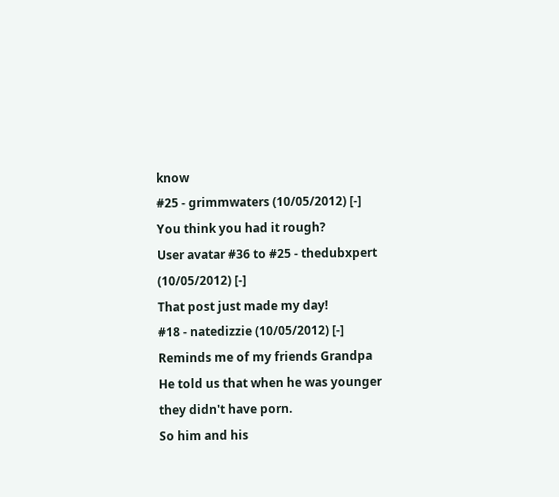know
#25 - grimmwaters (10/05/2012) [-]
You think you had it rough?
User avatar #36 to #25 - thedubxpert (10/05/2012) [-]
That post just made my day!
#18 - natedizzie (10/05/2012) [-]
Reminds me of my friends Grandpa
He told us that when he was younger they didn't have porn.
So him and his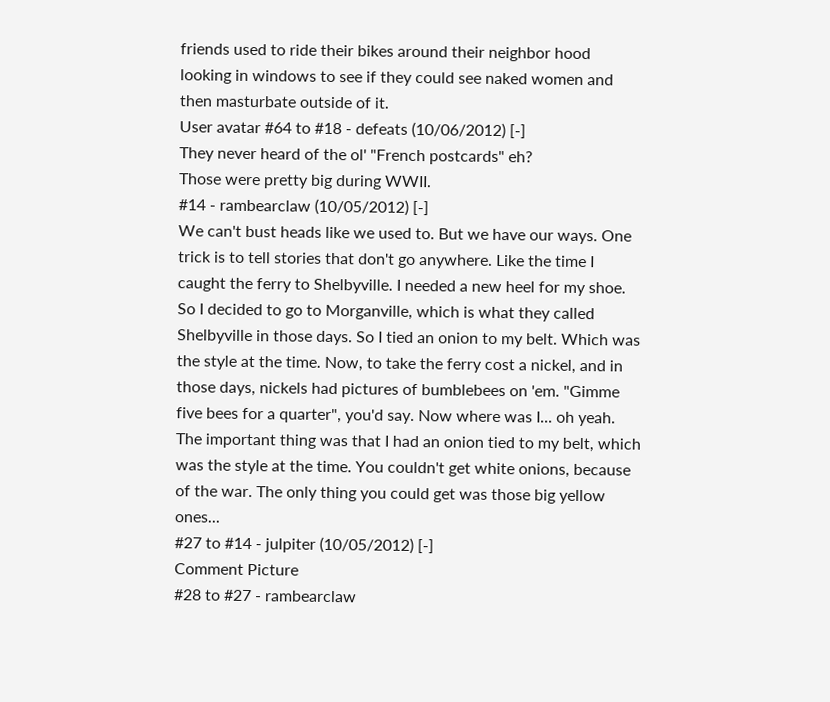friends used to ride their bikes around their neighbor hood
looking in windows to see if they could see naked women and then masturbate outside of it.
User avatar #64 to #18 - defeats (10/06/2012) [-]
They never heard of the ol' "French postcards" eh?
Those were pretty big during WWII.
#14 - rambearclaw (10/05/2012) [-]
We can't bust heads like we used to. But we have our ways. One trick is to tell stories that don't go anywhere. Like the time I caught the ferry to Shelbyville. I needed a new heel for my shoe. So I decided to go to Morganville, which is what they called Shelbyville in those days. So I tied an onion to my belt. Which was the style at the time. Now, to take the ferry cost a nickel, and in those days, nickels had pictures of bumblebees on 'em. "Gimme five bees for a quarter", you'd say. Now where was I... oh yeah. The important thing was that I had an onion tied to my belt, which was the style at the time. You couldn't get white onions, because of the war. The only thing you could get was those big yellow ones...
#27 to #14 - julpiter (10/05/2012) [-]
Comment Picture
#28 to #27 - rambearclaw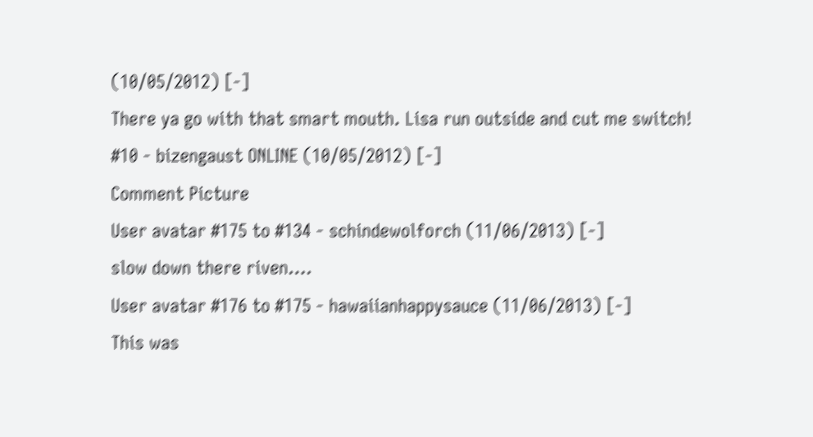(10/05/2012) [-]
There ya go with that smart mouth. Lisa run outside and cut me switch!
#10 - bizengaust ONLINE (10/05/2012) [-]
Comment Picture
User avatar #175 to #134 - schindewolforch (11/06/2013) [-]
slow down there riven....
User avatar #176 to #175 - hawaiianhappysauce (11/06/2013) [-]
This was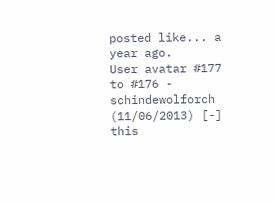posted like... a year ago.
User avatar #177 to #176 - schindewolforch (11/06/2013) [-]
this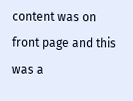content was on front page and this was a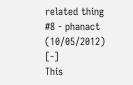related thing
#8 - phanact (10/05/2012) [-]
This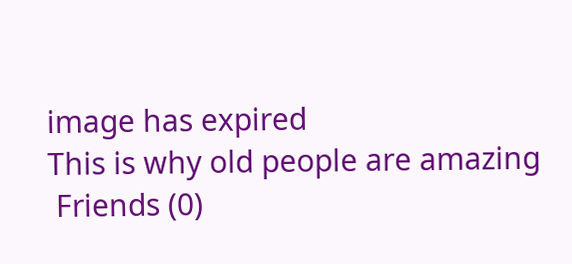image has expired
This is why old people are amazing
 Friends (0)